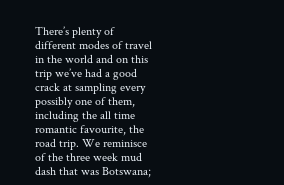There’s plenty of different modes of travel in the world and on this trip we’ve had a good crack at sampling every possibly one of them, including the all time romantic favourite, the road trip. We reminisce of the three week mud dash that was Botswana;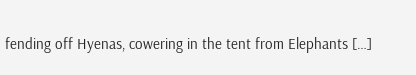fending off Hyenas, cowering in the tent from Elephants […]